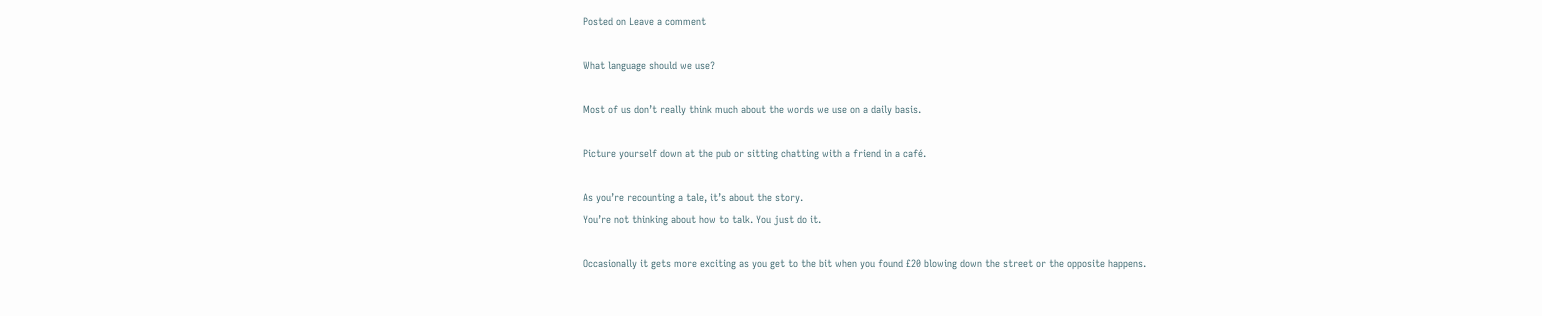Posted on Leave a comment

What language should we use?

Most of us don’t really think much about the words we use on a daily basis.

Picture yourself down at the pub or sitting chatting with a friend in a café.

As you’re recounting a tale, it’s about the story.
You’re not thinking about how to talk. You just do it.

Occasionally it gets more exciting as you get to the bit when you found £20 blowing down the street or the opposite happens.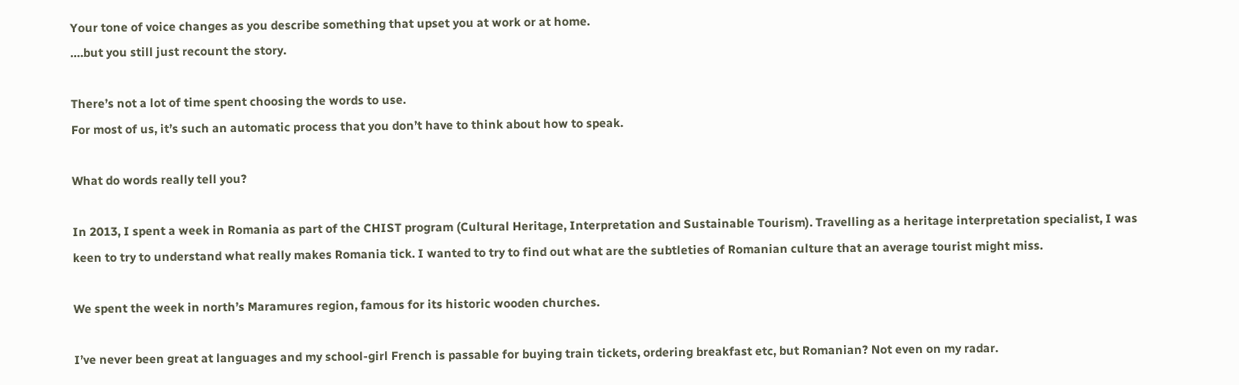Your tone of voice changes as you describe something that upset you at work or at home.
….but you still just recount the story.

There’s not a lot of time spent choosing the words to use.
For most of us, it’s such an automatic process that you don’t have to think about how to speak.

What do words really tell you?

In 2013, I spent a week in Romania as part of the CHIST program (Cultural Heritage, Interpretation and Sustainable Tourism). Travelling as a heritage interpretation specialist, I was keen to try to understand what really makes Romania tick. I wanted to try to find out what are the subtleties of Romanian culture that an average tourist might miss.

We spent the week in north’s Maramures region, famous for its historic wooden churches.

I’ve never been great at languages and my school-girl French is passable for buying train tickets, ordering breakfast etc, but Romanian? Not even on my radar.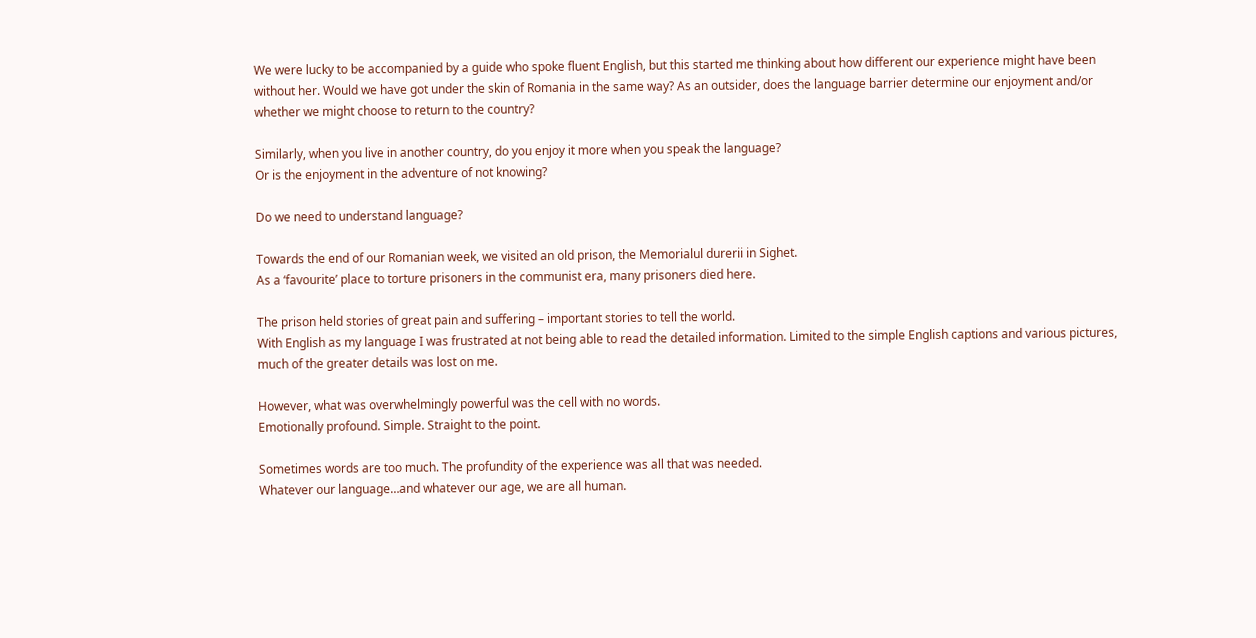We were lucky to be accompanied by a guide who spoke fluent English, but this started me thinking about how different our experience might have been without her. Would we have got under the skin of Romania in the same way? As an outsider, does the language barrier determine our enjoyment and/or whether we might choose to return to the country?

Similarly, when you live in another country, do you enjoy it more when you speak the language?
Or is the enjoyment in the adventure of not knowing?

Do we need to understand language?

Towards the end of our Romanian week, we visited an old prison, the Memorialul durerii in Sighet.
As a ‘favourite’ place to torture prisoners in the communist era, many prisoners died here.

The prison held stories of great pain and suffering – important stories to tell the world.
With English as my language I was frustrated at not being able to read the detailed information. Limited to the simple English captions and various pictures, much of the greater details was lost on me.

However, what was overwhelmingly powerful was the cell with no words.
Emotionally profound. Simple. Straight to the point.

Sometimes words are too much. The profundity of the experience was all that was needed.
Whatever our language…and whatever our age, we are all human.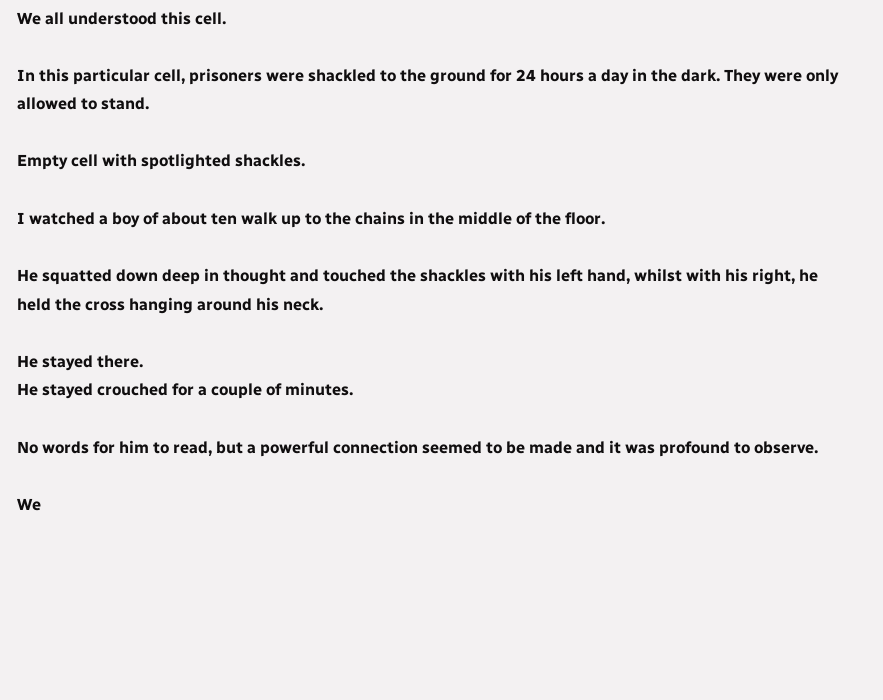We all understood this cell.

In this particular cell, prisoners were shackled to the ground for 24 hours a day in the dark. They were only allowed to stand.

Empty cell with spotlighted shackles.

I watched a boy of about ten walk up to the chains in the middle of the floor.

He squatted down deep in thought and touched the shackles with his left hand, whilst with his right, he held the cross hanging around his neck.

He stayed there.
He stayed crouched for a couple of minutes.

No words for him to read, but a powerful connection seemed to be made and it was profound to observe.

We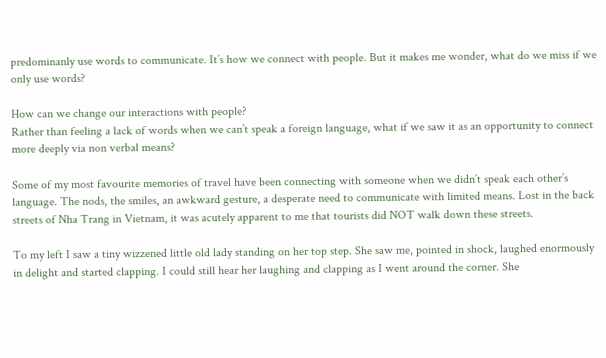predominanly use words to communicate. It’s how we connect with people. But it makes me wonder, what do we miss if we only use words?

How can we change our interactions with people?
Rather than feeling a lack of words when we can’t speak a foreign language, what if we saw it as an opportunity to connect more deeply via non verbal means?

Some of my most favourite memories of travel have been connecting with someone when we didn’t speak each other’s language. The nods, the smiles, an awkward gesture, a desperate need to communicate with limited means. Lost in the back streets of Nha Trang in Vietnam, it was acutely apparent to me that tourists did NOT walk down these streets.

To my left I saw a tiny wizzened little old lady standing on her top step. She saw me, pointed in shock, laughed enormously in delight and started clapping. I could still hear her laughing and clapping as I went around the corner. She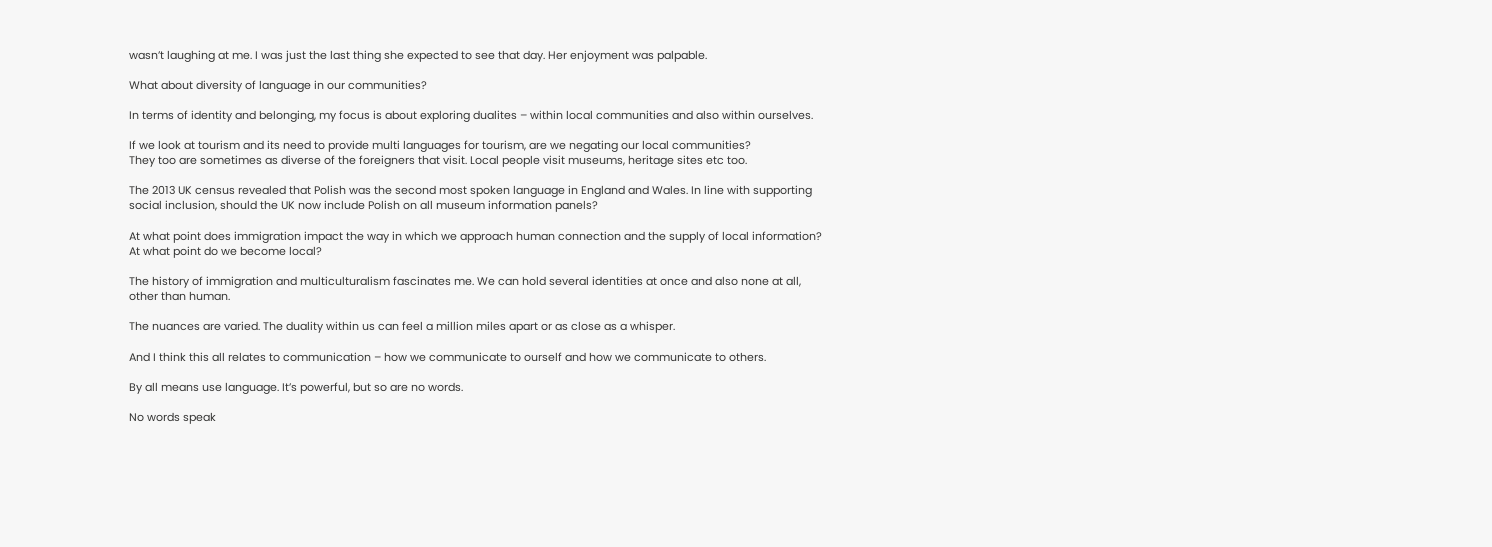wasn’t laughing at me. I was just the last thing she expected to see that day. Her enjoyment was palpable.

What about diversity of language in our communities?

In terms of identity and belonging, my focus is about exploring dualites – within local communities and also within ourselves.

If we look at tourism and its need to provide multi languages for tourism, are we negating our local communities?
They too are sometimes as diverse of the foreigners that visit. Local people visit museums, heritage sites etc too.

The 2013 UK census revealed that Polish was the second most spoken language in England and Wales. In line with supporting social inclusion, should the UK now include Polish on all museum information panels?

At what point does immigration impact the way in which we approach human connection and the supply of local information?
At what point do we become local?

The history of immigration and multiculturalism fascinates me. We can hold several identities at once and also none at all, other than human.

The nuances are varied. The duality within us can feel a million miles apart or as close as a whisper.

And I think this all relates to communication – how we communicate to ourself and how we communicate to others.

By all means use language. It’s powerful, but so are no words.

No words speak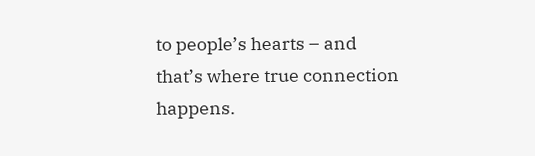to people’s hearts – and that’s where true connection happens.